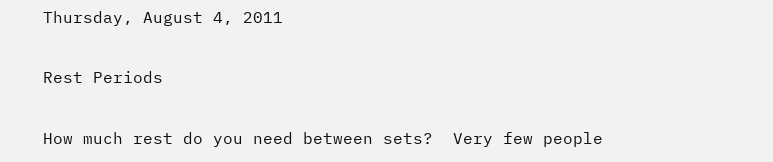Thursday, August 4, 2011

Rest Periods

How much rest do you need between sets?  Very few people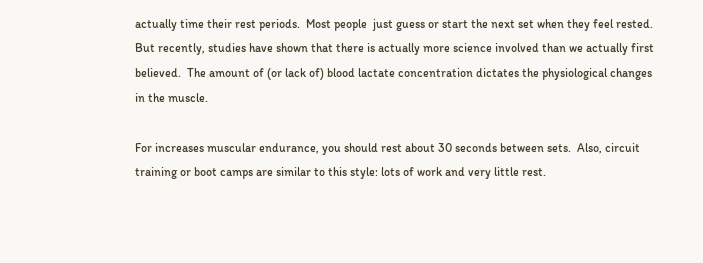actually time their rest periods.  Most people  just guess or start the next set when they feel rested.  But recently, studies have shown that there is actually more science involved than we actually first believed.  The amount of (or lack of) blood lactate concentration dictates the physiological changes in the muscle.

For increases muscular endurance, you should rest about 30 seconds between sets.  Also, circuit training or boot camps are similar to this style: lots of work and very little rest.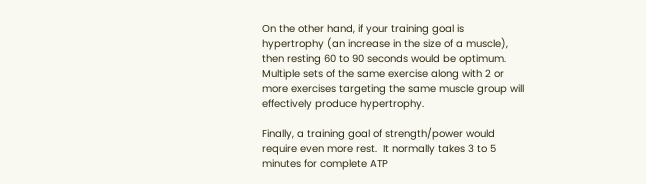On the other hand, if your training goal is hypertrophy (an increase in the size of a muscle), then resting 60 to 90 seconds would be optimum.  Multiple sets of the same exercise along with 2 or more exercises targeting the same muscle group will effectively produce hypertrophy.

Finally, a training goal of strength/power would require even more rest.  It normally takes 3 to 5 minutes for complete ATP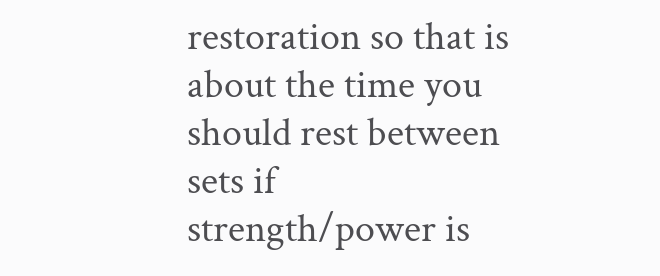restoration so that is about the time you should rest between sets if strength/power is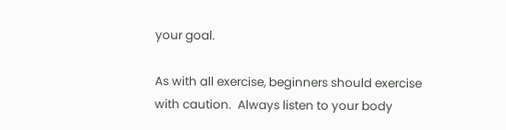your goal.

As with all exercise, beginners should exercise with caution.  Always listen to your body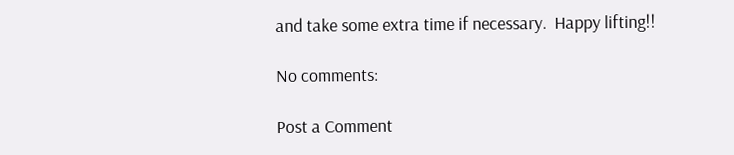and take some extra time if necessary.  Happy lifting!!

No comments:

Post a Comment